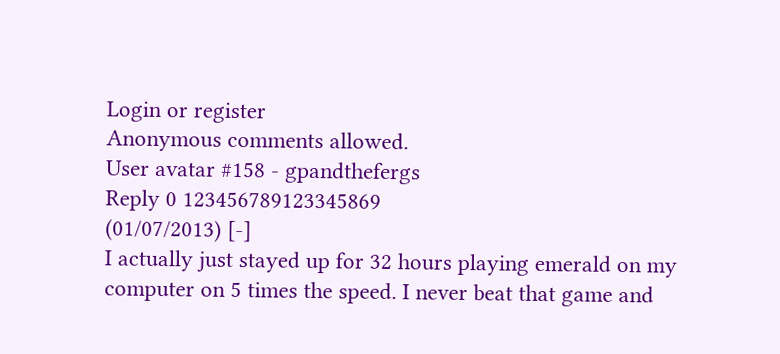Login or register
Anonymous comments allowed.
User avatar #158 - gpandthefergs
Reply 0 123456789123345869
(01/07/2013) [-]
I actually just stayed up for 32 hours playing emerald on my computer on 5 times the speed. I never beat that game and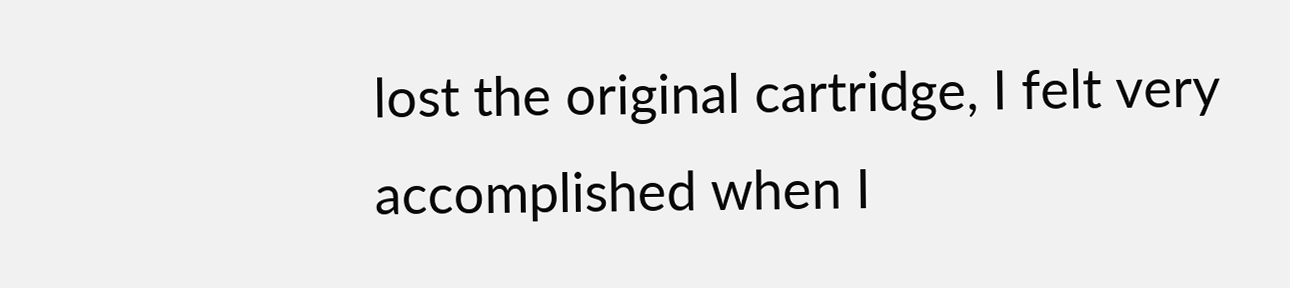lost the original cartridge, I felt very accomplished when I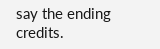say the ending credits.